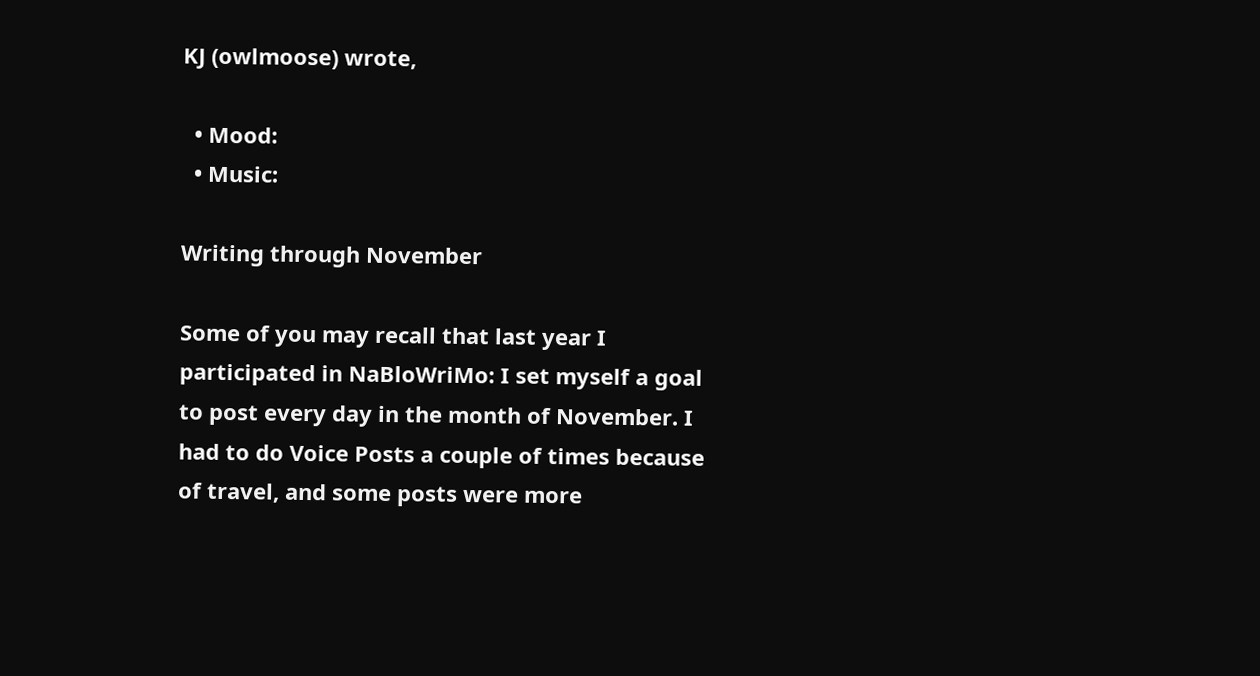KJ (owlmoose) wrote,

  • Mood:
  • Music:

Writing through November

Some of you may recall that last year I participated in NaBloWriMo: I set myself a goal to post every day in the month of November. I had to do Voice Posts a couple of times because of travel, and some posts were more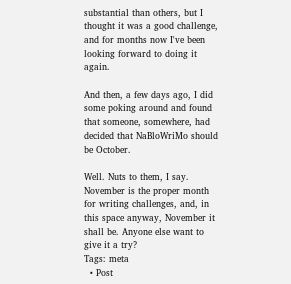substantial than others, but I thought it was a good challenge, and for months now I've been looking forward to doing it again.

And then, a few days ago, I did some poking around and found that someone, somewhere, had decided that NaBloWriMo should be October.

Well. Nuts to them, I say. November is the proper month for writing challenges, and, in this space anyway, November it shall be. Anyone else want to give it a try?
Tags: meta
  • Post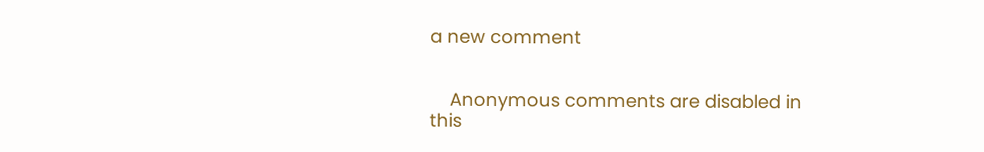a new comment


    Anonymous comments are disabled in this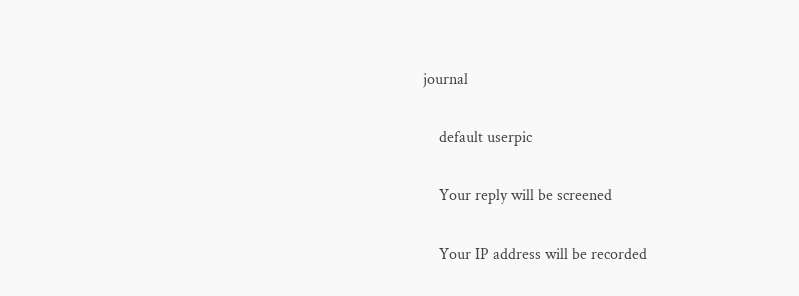journal

    default userpic

    Your reply will be screened

    Your IP address will be recorded